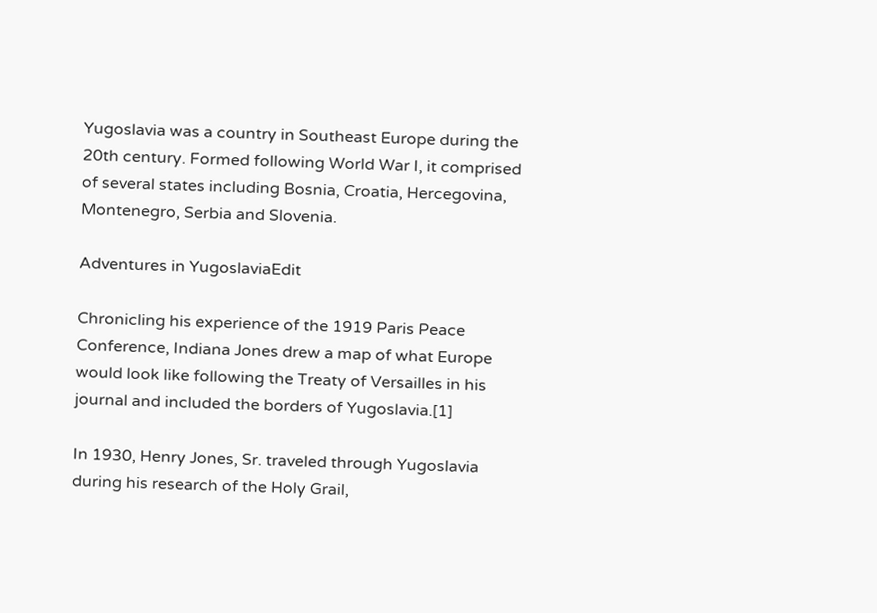Yugoslavia was a country in Southeast Europe during the 20th century. Formed following World War I, it comprised of several states including Bosnia, Croatia, Hercegovina, Montenegro, Serbia and Slovenia.

Adventures in YugoslaviaEdit

Chronicling his experience of the 1919 Paris Peace Conference, Indiana Jones drew a map of what Europe would look like following the Treaty of Versailles in his journal and included the borders of Yugoslavia.[1]

In 1930, Henry Jones, Sr. traveled through Yugoslavia during his research of the Holy Grail,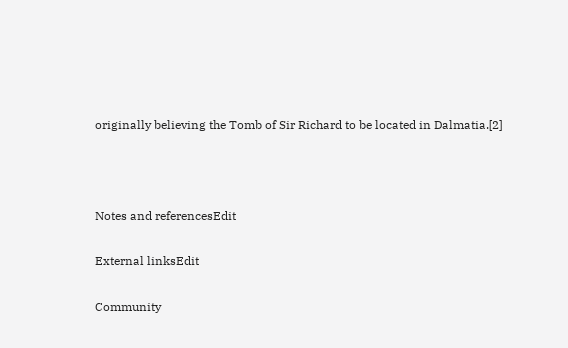originally believing the Tomb of Sir Richard to be located in Dalmatia.[2]



Notes and referencesEdit

External linksEdit

Community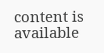content is available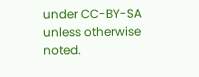under CC-BY-SA unless otherwise noted.